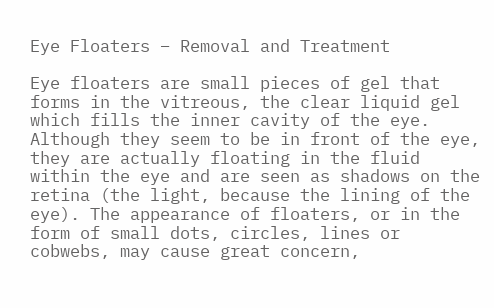Eye Floaters – Removal and Treatment

Eye floaters are small pieces of gel that forms in the vitreous, the clear liquid gel which fills the inner cavity of the eye. Although they seem to be in front of the eye, they are actually floating in the fluid within the eye and are seen as shadows on the retina (the light, because the lining of the eye). The appearance of floaters, or in the form of small dots, circles, lines or cobwebs, may cause great concern,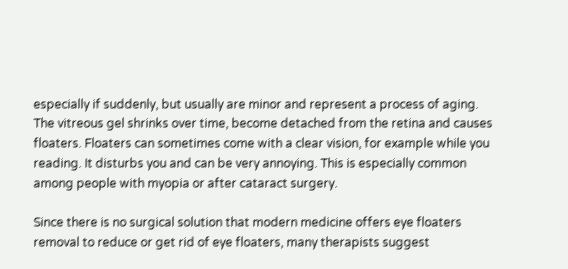especially if suddenly, but usually are minor and represent a process of aging. The vitreous gel shrinks over time, become detached from the retina and causes floaters. Floaters can sometimes come with a clear vision, for example while you reading. It disturbs you and can be very annoying. This is especially common among people with myopia or after cataract surgery.

Since there is no surgical solution that modern medicine offers eye floaters removal to reduce or get rid of eye floaters, many therapists suggest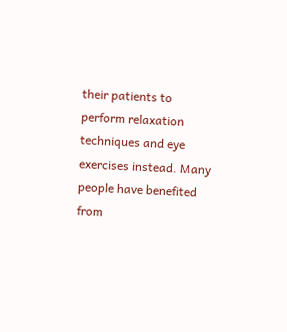their patients to perform relaxation techniques and eye exercises instead. Many people have benefited from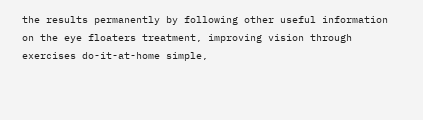the results permanently by following other useful information on the eye floaters treatment, improving vision through exercises do-it-at-home simple,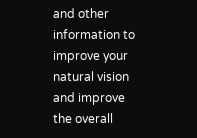and other information to improve your natural vision and improve the overall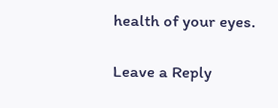health of your eyes.

Leave a Reply